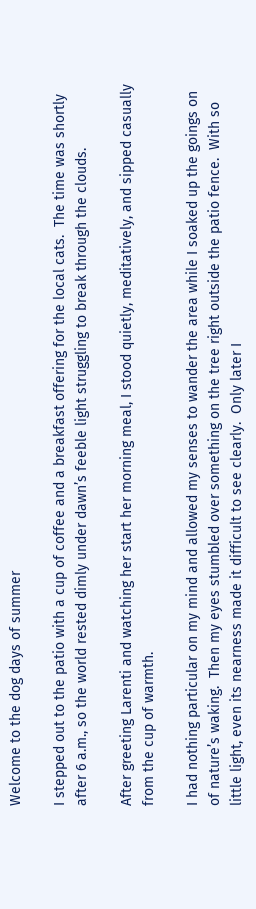Welcome to the dog days of summer

I stepped out to the patio with a cup of coffee and a breakfast offering for the local cats.  The time was shortly after 6 a.m., so the world rested dimly under dawn’s feeble light struggling to break through the clouds.

After greeting Larenti and watching her start her morning meal, I stood quietly, meditatively, and sipped casually from the cup of warmth.

I had nothing particular on my mind and allowed my senses to wander the area while I soaked up the goings on of nature’s waking.  Then my eyes stumbled over something on the tree right outside the patio fence.  With so little light, even its nearness made it difficult to see clearly.  Only later I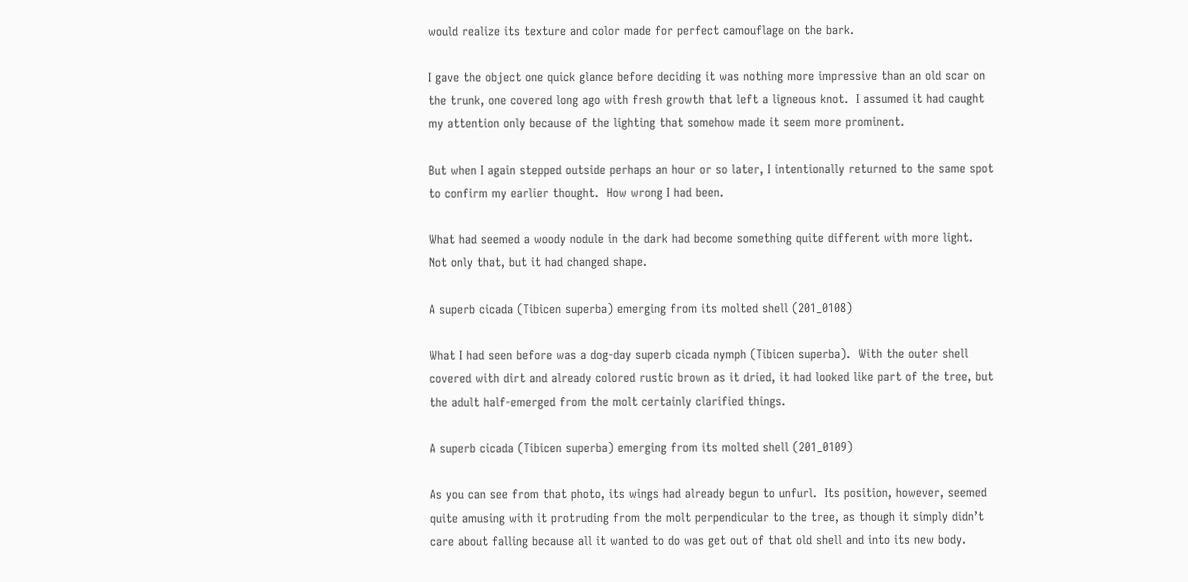would realize its texture and color made for perfect camouflage on the bark.

I gave the object one quick glance before deciding it was nothing more impressive than an old scar on the trunk, one covered long ago with fresh growth that left a ligneous knot.  I assumed it had caught my attention only because of the lighting that somehow made it seem more prominent.

But when I again stepped outside perhaps an hour or so later, I intentionally returned to the same spot to confirm my earlier thought.  How wrong I had been.

What had seemed a woody nodule in the dark had become something quite different with more light.  Not only that, but it had changed shape.

A superb cicada (Tibicen superba) emerging from its molted shell (201_0108)

What I had seen before was a dog-day superb cicada nymph (Tibicen superba).  With the outer shell covered with dirt and already colored rustic brown as it dried, it had looked like part of the tree, but the adult half-emerged from the molt certainly clarified things.

A superb cicada (Tibicen superba) emerging from its molted shell (201_0109)

As you can see from that photo, its wings had already begun to unfurl.  Its position, however, seemed quite amusing with it protruding from the molt perpendicular to the tree, as though it simply didn’t care about falling because all it wanted to do was get out of that old shell and into its new body.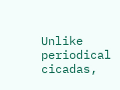Unlike periodical cicadas,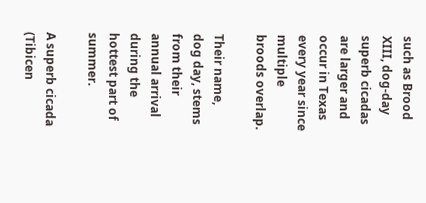such as Brood XIII, dog-day superb cicadas are larger and occur in Texas every year since multiple broods overlap.

Their name, dog day, stems from their annual arrival during the hottest part of summer.

A superb cicada (Tibicen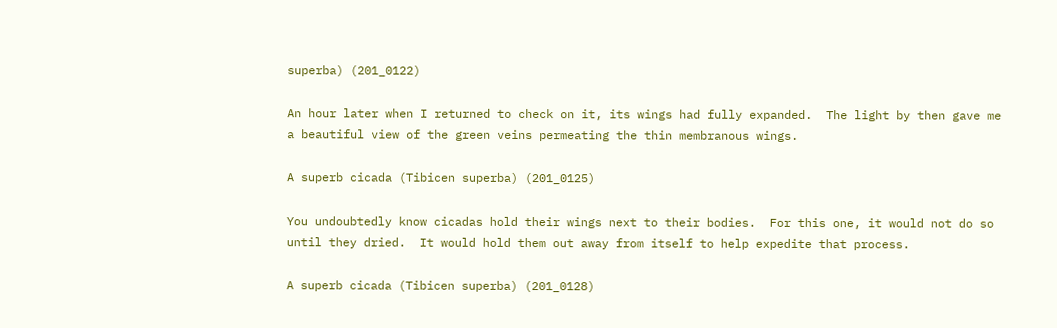superba) (201_0122)

An hour later when I returned to check on it, its wings had fully expanded.  The light by then gave me a beautiful view of the green veins permeating the thin membranous wings.

A superb cicada (Tibicen superba) (201_0125)

You undoubtedly know cicadas hold their wings next to their bodies.  For this one, it would not do so until they dried.  It would hold them out away from itself to help expedite that process.

A superb cicada (Tibicen superba) (201_0128)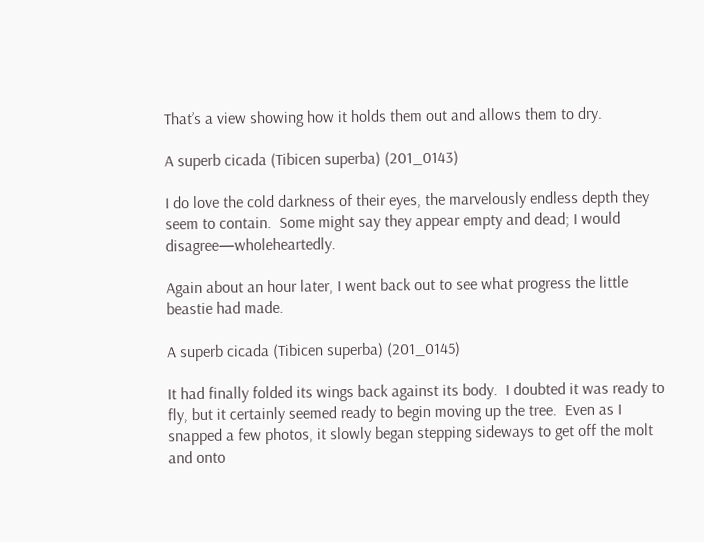That’s a view showing how it holds them out and allows them to dry.

A superb cicada (Tibicen superba) (201_0143)

I do love the cold darkness of their eyes, the marvelously endless depth they seem to contain.  Some might say they appear empty and dead; I would disagree—wholeheartedly.

Again about an hour later, I went back out to see what progress the little beastie had made.

A superb cicada (Tibicen superba) (201_0145)

It had finally folded its wings back against its body.  I doubted it was ready to fly, but it certainly seemed ready to begin moving up the tree.  Even as I snapped a few photos, it slowly began stepping sideways to get off the molt and onto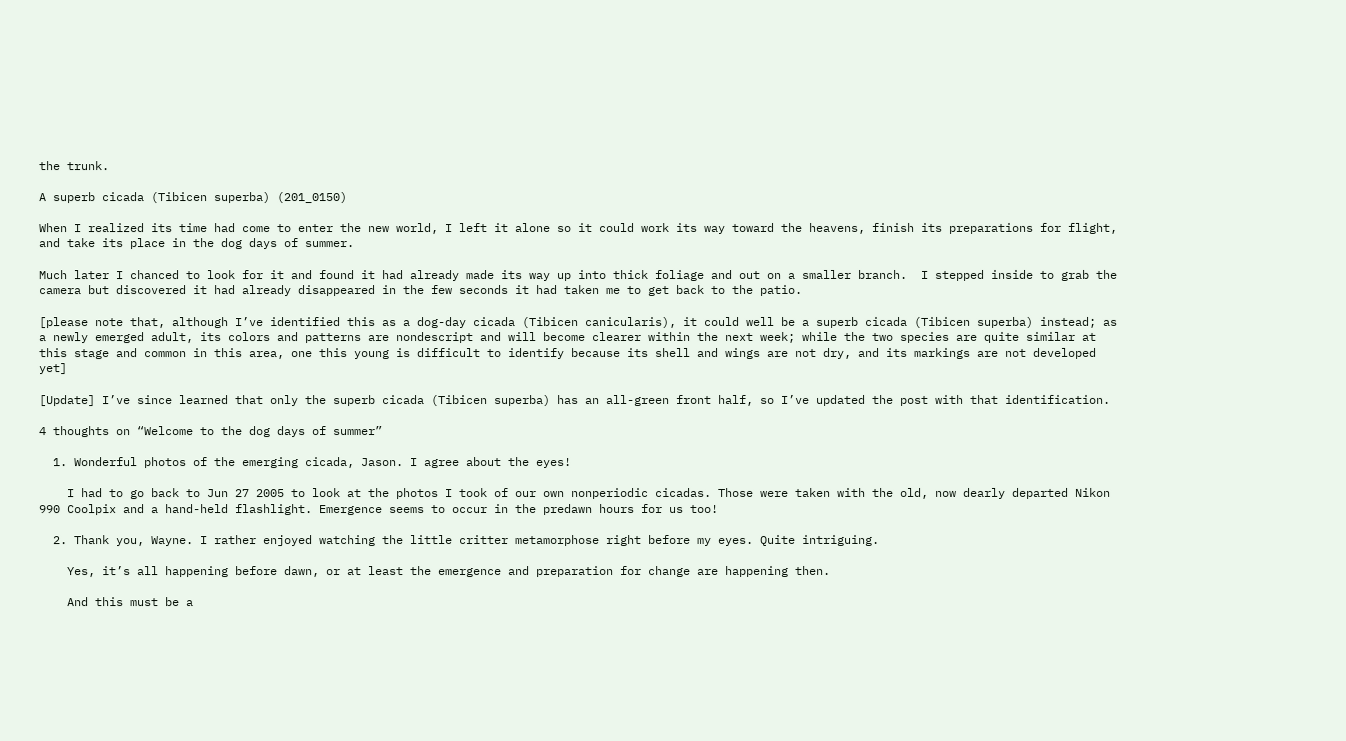the trunk.

A superb cicada (Tibicen superba) (201_0150)

When I realized its time had come to enter the new world, I left it alone so it could work its way toward the heavens, finish its preparations for flight, and take its place in the dog days of summer.

Much later I chanced to look for it and found it had already made its way up into thick foliage and out on a smaller branch.  I stepped inside to grab the camera but discovered it had already disappeared in the few seconds it had taken me to get back to the patio.

[please note that, although I’ve identified this as a dog-day cicada (Tibicen canicularis), it could well be a superb cicada (Tibicen superba) instead; as a newly emerged adult, its colors and patterns are nondescript and will become clearer within the next week; while the two species are quite similar at this stage and common in this area, one this young is difficult to identify because its shell and wings are not dry, and its markings are not developed yet]

[Update] I’ve since learned that only the superb cicada (Tibicen superba) has an all-green front half, so I’ve updated the post with that identification.

4 thoughts on “Welcome to the dog days of summer”

  1. Wonderful photos of the emerging cicada, Jason. I agree about the eyes!

    I had to go back to Jun 27 2005 to look at the photos I took of our own nonperiodic cicadas. Those were taken with the old, now dearly departed Nikon 990 Coolpix and a hand-held flashlight. Emergence seems to occur in the predawn hours for us too!

  2. Thank you, Wayne. I rather enjoyed watching the little critter metamorphose right before my eyes. Quite intriguing.

    Yes, it’s all happening before dawn, or at least the emergence and preparation for change are happening then.

    And this must be a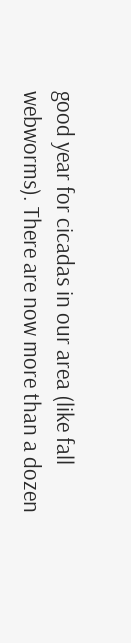good year for cicadas in our area (like fall webworms). There are now more than a dozen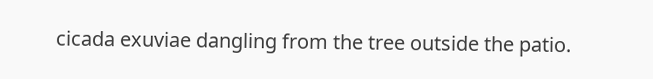cicada exuviae dangling from the tree outside the patio.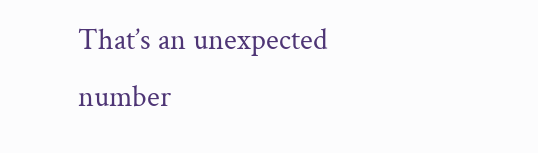That’s an unexpected number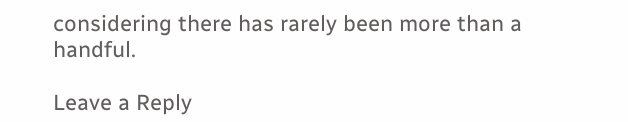considering there has rarely been more than a handful.

Leave a Reply